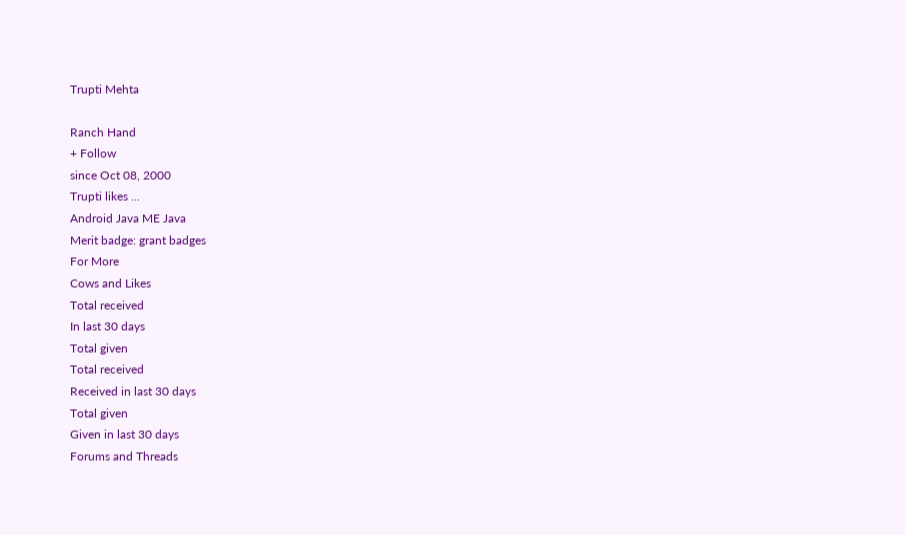Trupti Mehta

Ranch Hand
+ Follow
since Oct 08, 2000
Trupti likes ...
Android Java ME Java
Merit badge: grant badges
For More
Cows and Likes
Total received
In last 30 days
Total given
Total received
Received in last 30 days
Total given
Given in last 30 days
Forums and Threads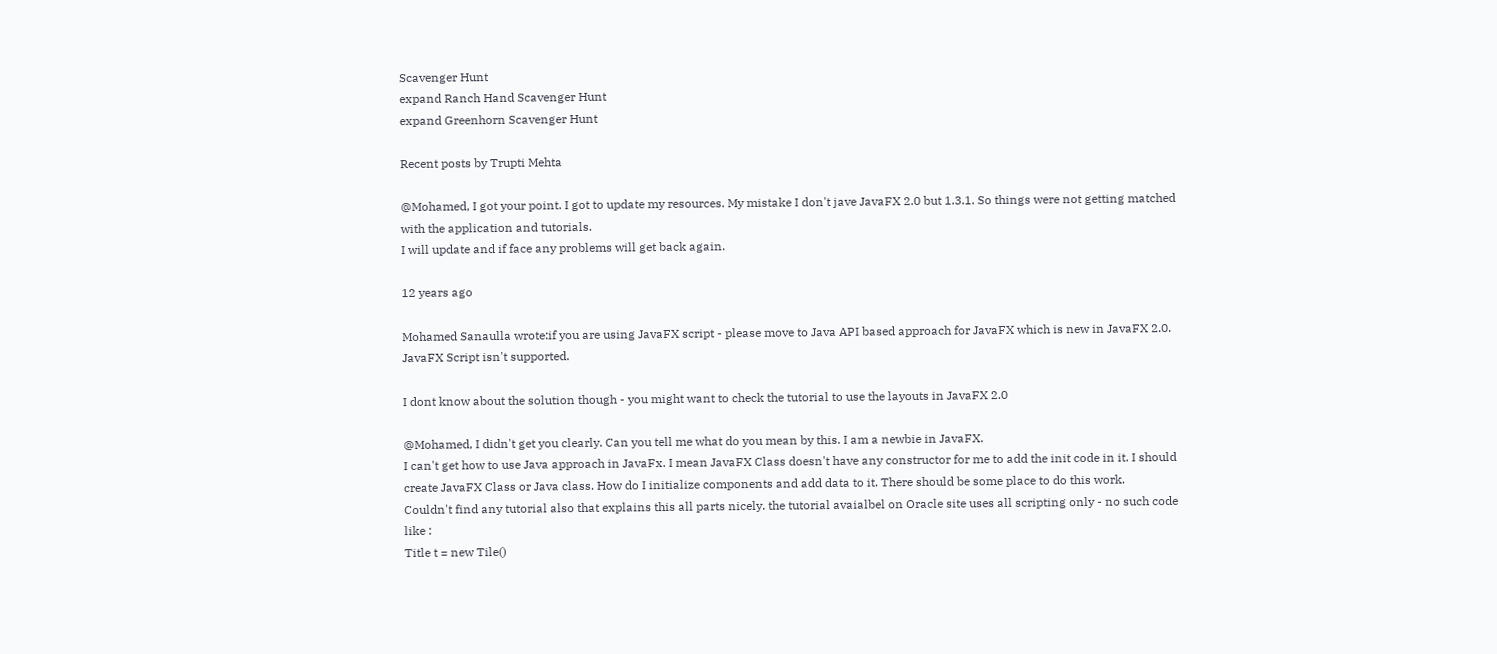Scavenger Hunt
expand Ranch Hand Scavenger Hunt
expand Greenhorn Scavenger Hunt

Recent posts by Trupti Mehta

@Mohamed, I got your point. I got to update my resources. My mistake I don't jave JavaFX 2.0 but 1.3.1. So things were not getting matched with the application and tutorials.
I will update and if face any problems will get back again.

12 years ago

Mohamed Sanaulla wrote:if you are using JavaFX script - please move to Java API based approach for JavaFX which is new in JavaFX 2.0. JavaFX Script isn't supported.

I dont know about the solution though - you might want to check the tutorial to use the layouts in JavaFX 2.0

@Mohamed, I didn't get you clearly. Can you tell me what do you mean by this. I am a newbie in JavaFX.
I can't get how to use Java approach in JavaFx. I mean JavaFX Class doesn't have any constructor for me to add the init code in it. I should create JavaFX Class or Java class. How do I initialize components and add data to it. There should be some place to do this work.
Couldn't find any tutorial also that explains this all parts nicely. the tutorial avaialbel on Oracle site uses all scripting only - no such code like :
Title t = new Tile()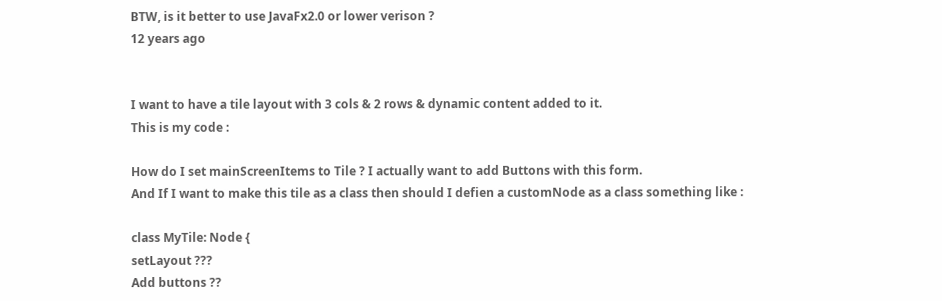BTW, is it better to use JavaFx2.0 or lower verison ?
12 years ago


I want to have a tile layout with 3 cols & 2 rows & dynamic content added to it.
This is my code :

How do I set mainScreenItems to Tile ? I actually want to add Buttons with this form.
And If I want to make this tile as a class then should I defien a customNode as a class something like :

class MyTile: Node {
setLayout ???
Add buttons ??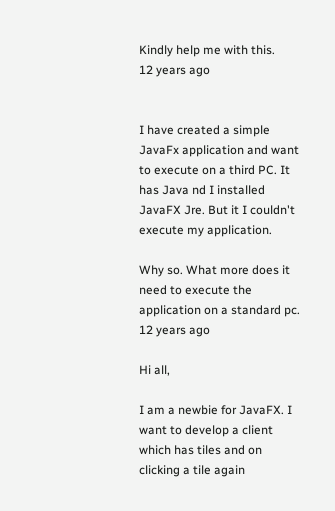Kindly help me with this.
12 years ago


I have created a simple JavaFx application and want to execute on a third PC. It has Java nd I installed JavaFX Jre. But it I couldn't execute my application.

Why so. What more does it need to execute the application on a standard pc.
12 years ago

Hi all,

I am a newbie for JavaFX. I want to develop a client which has tiles and on clicking a tile again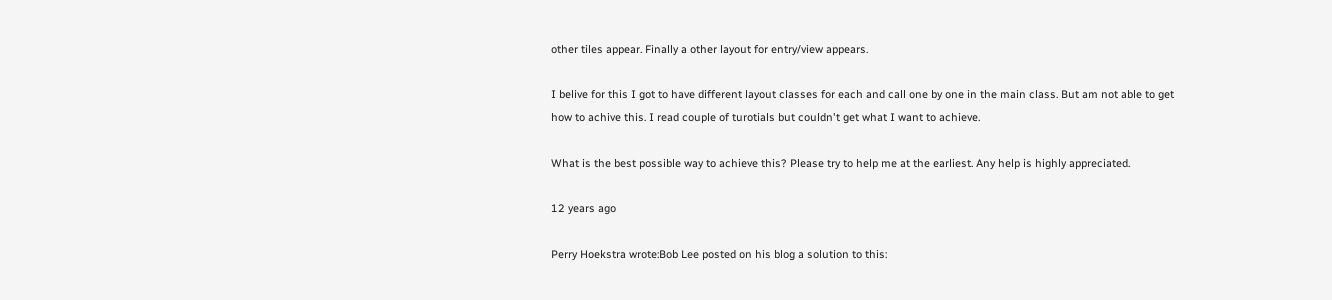other tiles appear. Finally a other layout for entry/view appears.

I belive for this I got to have different layout classes for each and call one by one in the main class. But am not able to get how to achive this. I read couple of turotials but couldn't get what I want to achieve.

What is the best possible way to achieve this? Please try to help me at the earliest. Any help is highly appreciated.

12 years ago

Perry Hoekstra wrote:Bob Lee posted on his blog a solution to this: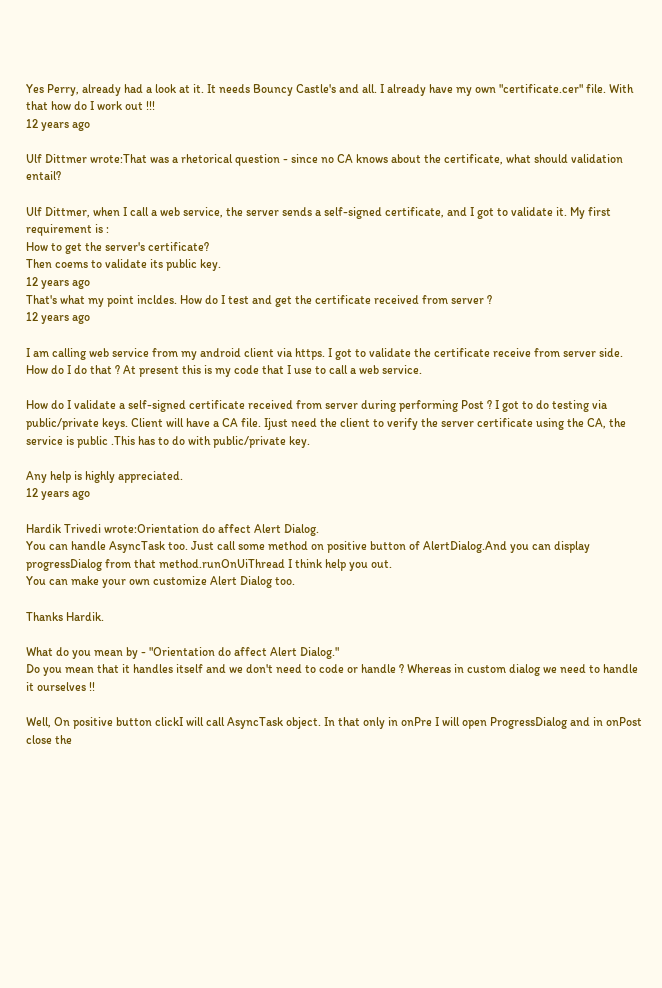Yes Perry, already had a look at it. It needs Bouncy Castle's and all. I already have my own "certificate.cer" file. With that how do I work out !!!
12 years ago

Ulf Dittmer wrote:That was a rhetorical question - since no CA knows about the certificate, what should validation entail?

Ulf Dittmer, when I call a web service, the server sends a self-signed certificate, and I got to validate it. My first requirement is :
How to get the server's certificate?
Then coems to validate its public key.
12 years ago
That's what my point incldes. How do I test and get the certificate received from server ?
12 years ago

I am calling web service from my android client via https. I got to validate the certificate receive from server side. How do I do that ? At present this is my code that I use to call a web service.

How do I validate a self-signed certificate received from server during performing Post ? I got to do testing via public/private keys. Client will have a CA file. Ijust need the client to verify the server certificate using the CA, the service is public .This has to do with public/private key.

Any help is highly appreciated.
12 years ago

Hardik Trivedi wrote:Orientation do affect Alert Dialog.
You can handle AsyncTask too. Just call some method on positive button of AlertDialog.And you can display progressDialog from that method.runOnUiThread I think help you out.
You can make your own customize Alert Dialog too.

Thanks Hardik.

What do you mean by - "Orientation do affect Alert Dialog."
Do you mean that it handles itself and we don't need to code or handle ? Whereas in custom dialog we need to handle it ourselves !!

Well, On positive button clickI will call AsyncTask object. In that only in onPre I will open ProgressDialog and in onPost close the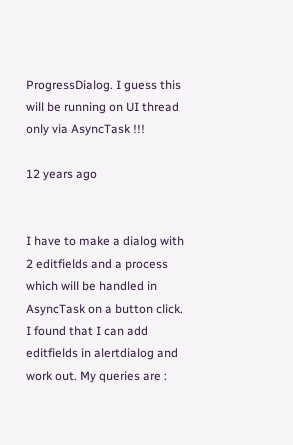ProgressDialog. I guess this will be running on UI thread only via AsyncTask !!!

12 years ago


I have to make a dialog with 2 editfields and a process which will be handled in AsyncTask on a button click. I found that I can add editfields in alertdialog and work out. My queries are :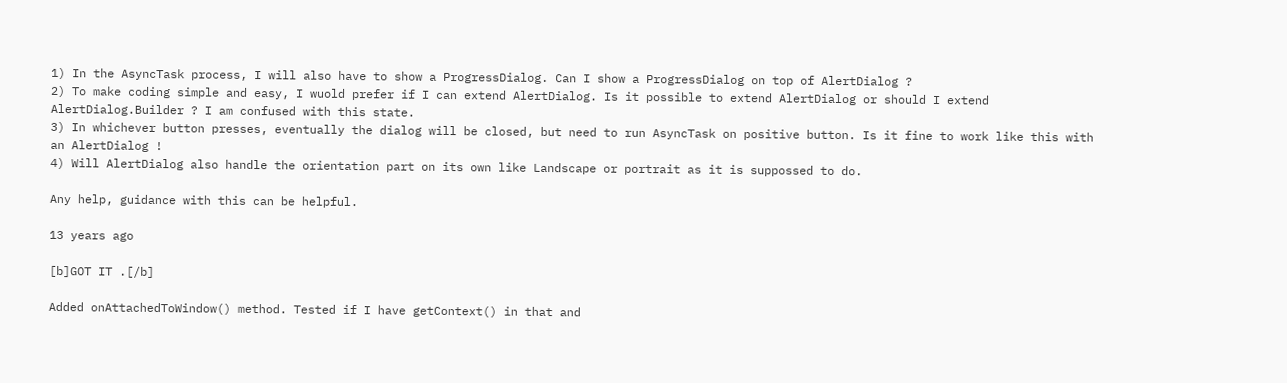1) In the AsyncTask process, I will also have to show a ProgressDialog. Can I show a ProgressDialog on top of AlertDialog ?
2) To make coding simple and easy, I wuold prefer if I can extend AlertDialog. Is it possible to extend AlertDialog or should I extend AlertDialog.Builder ? I am confused with this state.
3) In whichever button presses, eventually the dialog will be closed, but need to run AsyncTask on positive button. Is it fine to work like this with an AlertDialog !
4) Will AlertDialog also handle the orientation part on its own like Landscape or portrait as it is suppossed to do.

Any help, guidance with this can be helpful.

13 years ago

[b]GOT IT .[/b]

Added onAttachedToWindow() method. Tested if I have getContext() in that and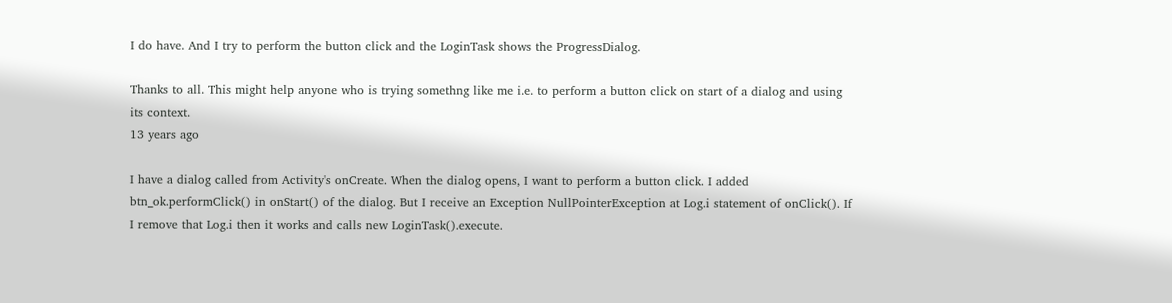I do have. And I try to perform the button click and the LoginTask shows the ProgressDialog.

Thanks to all. This might help anyone who is trying somethng like me i.e. to perform a button click on start of a dialog and using its context.
13 years ago

I have a dialog called from Activity's onCreate. When the dialog opens, I want to perform a button click. I added btn_ok.performClick() in onStart() of the dialog. But I receive an Exception NullPointerException at Log.i statement of onClick(). If I remove that Log.i then it works and calls new LoginTask().execute.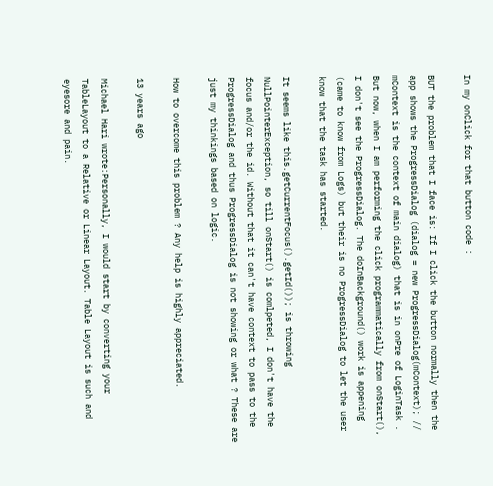In my onClick for that button code :

BUT the problem that I face is: If I click the button normally then the app shows the ProgressDialog (dialog = new ProgressDialog(mContext); // mContext is the context of main dialog) that is in onPre of LoginTask . But now, when I am performing the click programmatically from onStart(), I don't see the ProgressDialog. The doInBackground() work is appening (came to know from Logs) but their is no ProgressDialog to let the user know that the task has started.

It seems like this.getCurrentFocus().getId()); is throwing NullPointerException, so till onStart() is comlpeted, I don't have the focus and/or the id. Without that it can't have context to pass to the ProgressDialog and thus ProgressDialog is not showing or what ? These are just my thinkings based on logic.

How to overcome this problem ? Any help is highly appreciated.

13 years ago

Michael Hari wrote:Personally, I would start by converting your TableLayout to a Relative or Linear Layout. Table Layout is such and eyesore and pain.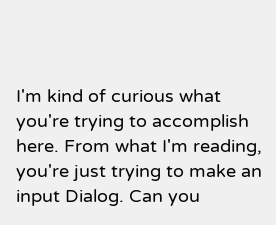I'm kind of curious what you're trying to accomplish here. From what I'm reading, you're just trying to make an input Dialog. Can you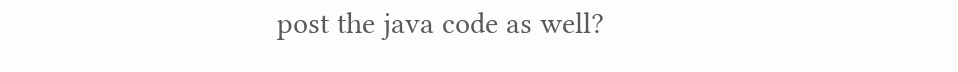post the java code as well?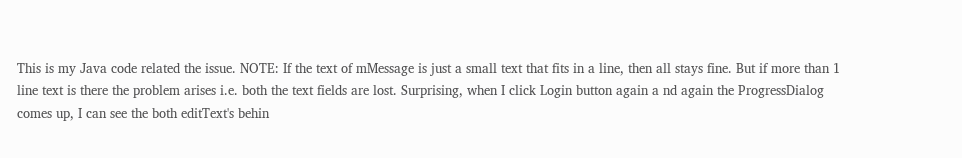This is my Java code related the issue. NOTE: If the text of mMessage is just a small text that fits in a line, then all stays fine. But if more than 1 line text is there the problem arises i.e. both the text fields are lost. Surprising, when I click Login button again a nd again the ProgressDialog comes up, I can see the both editText's behin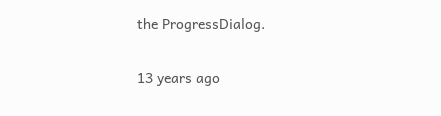the ProgressDialog.

13 years ago